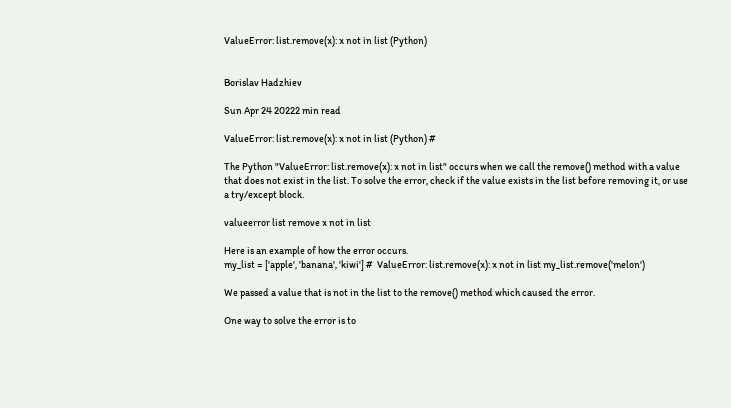ValueError: list.remove(x): x not in list (Python)


Borislav Hadzhiev

Sun Apr 24 20222 min read

ValueError: list.remove(x): x not in list (Python) #

The Python "ValueError: list.remove(x): x not in list" occurs when we call the remove() method with a value that does not exist in the list. To solve the error, check if the value exists in the list before removing it, or use a try/except block.

valueerror list remove x not in list

Here is an example of how the error occurs.
my_list = ['apple', 'banana', 'kiwi'] #  ValueError: list.remove(x): x not in list my_list.remove('melon')

We passed a value that is not in the list to the remove() method which caused the error.

One way to solve the error is to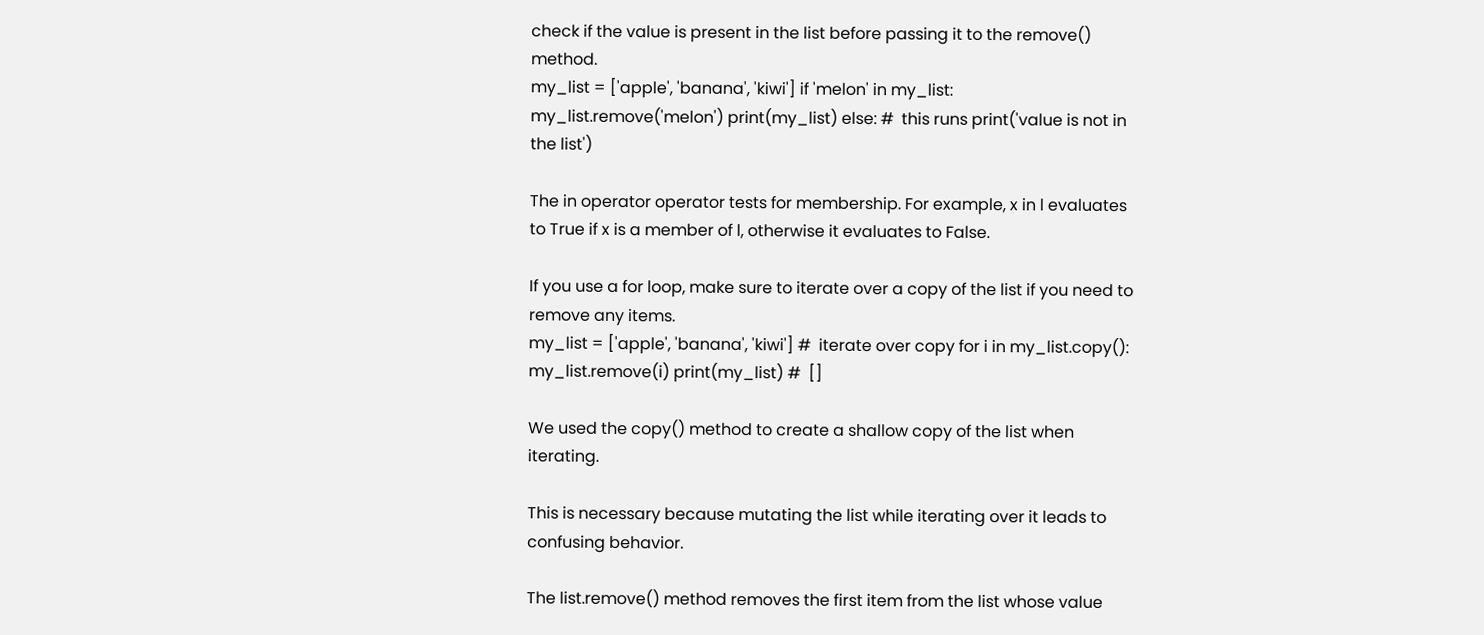check if the value is present in the list before passing it to the remove() method.
my_list = ['apple', 'banana', 'kiwi'] if 'melon' in my_list: my_list.remove('melon') print(my_list) else: #  this runs print('value is not in the list')

The in operator operator tests for membership. For example, x in l evaluates to True if x is a member of l, otherwise it evaluates to False.

If you use a for loop, make sure to iterate over a copy of the list if you need to remove any items.
my_list = ['apple', 'banana', 'kiwi'] #  iterate over copy for i in my_list.copy(): my_list.remove(i) print(my_list) #  []

We used the copy() method to create a shallow copy of the list when iterating.

This is necessary because mutating the list while iterating over it leads to confusing behavior.

The list.remove() method removes the first item from the list whose value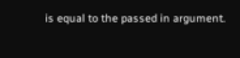is equal to the passed in argument.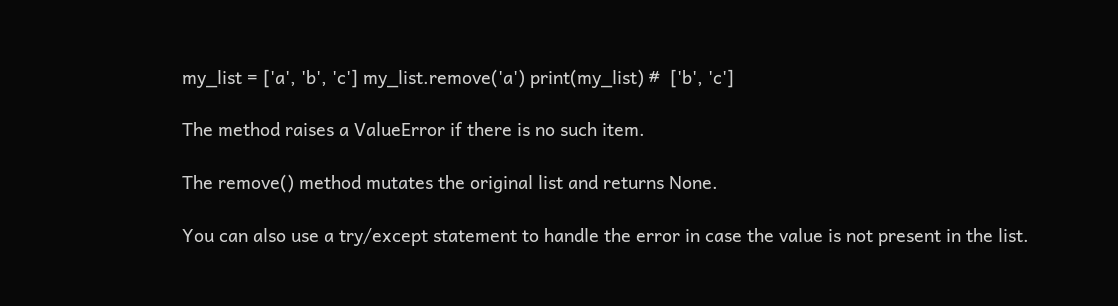my_list = ['a', 'b', 'c'] my_list.remove('a') print(my_list) #  ['b', 'c']

The method raises a ValueError if there is no such item.

The remove() method mutates the original list and returns None.

You can also use a try/except statement to handle the error in case the value is not present in the list.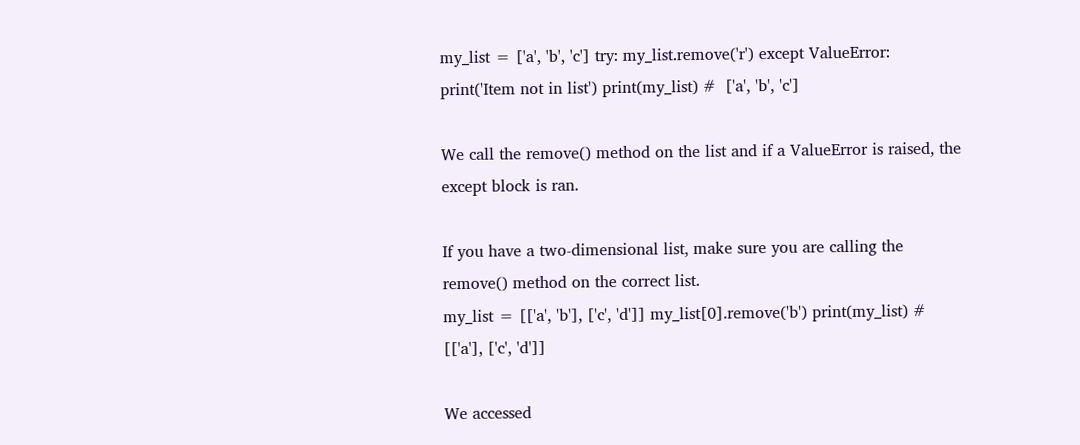my_list = ['a', 'b', 'c'] try: my_list.remove('r') except ValueError: print('Item not in list') print(my_list) #  ['a', 'b', 'c']

We call the remove() method on the list and if a ValueError is raised, the except block is ran.

If you have a two-dimensional list, make sure you are calling the remove() method on the correct list.
my_list = [['a', 'b'], ['c', 'd']] my_list[0].remove('b') print(my_list) #  [['a'], ['c', 'd']]

We accessed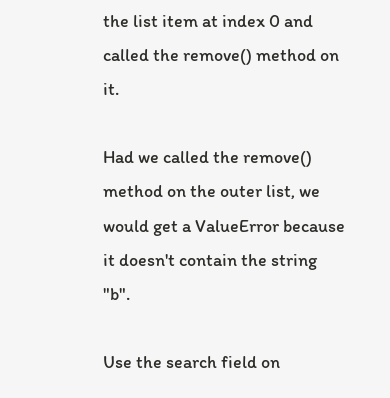the list item at index 0 and called the remove() method on it.

Had we called the remove() method on the outer list, we would get a ValueError because it doesn't contain the string "b".

Use the search field on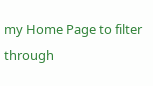my Home Page to filter through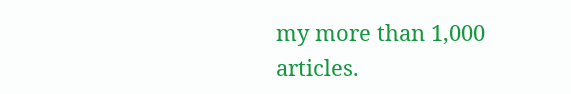my more than 1,000 articles.